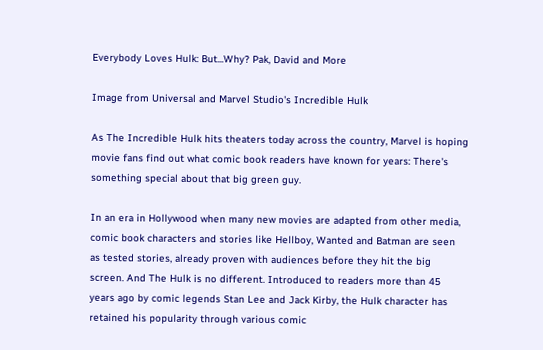Everybody Loves Hulk: But...Why? Pak, David and More

Image from Universal and Marvel Studio's Incredible Hulk

As The Incredible Hulk hits theaters today across the country, Marvel is hoping movie fans find out what comic book readers have known for years: There's something special about that big green guy.

In an era in Hollywood when many new movies are adapted from other media, comic book characters and stories like Hellboy, Wanted and Batman are seen as tested stories, already proven with audiences before they hit the big screen. And The Hulk is no different. Introduced to readers more than 45 years ago by comic legends Stan Lee and Jack Kirby, the Hulk character has retained his popularity through various comic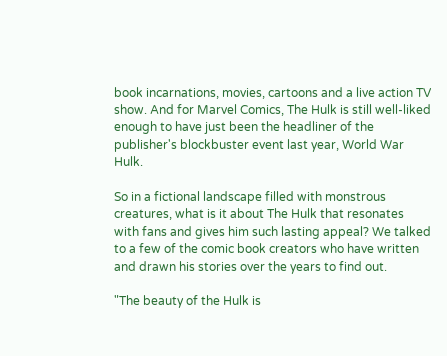book incarnations, movies, cartoons and a live action TV show. And for Marvel Comics, The Hulk is still well-liked enough to have just been the headliner of the publisher's blockbuster event last year, World War Hulk.

So in a fictional landscape filled with monstrous creatures, what is it about The Hulk that resonates with fans and gives him such lasting appeal? We talked to a few of the comic book creators who have written and drawn his stories over the years to find out.

"The beauty of the Hulk is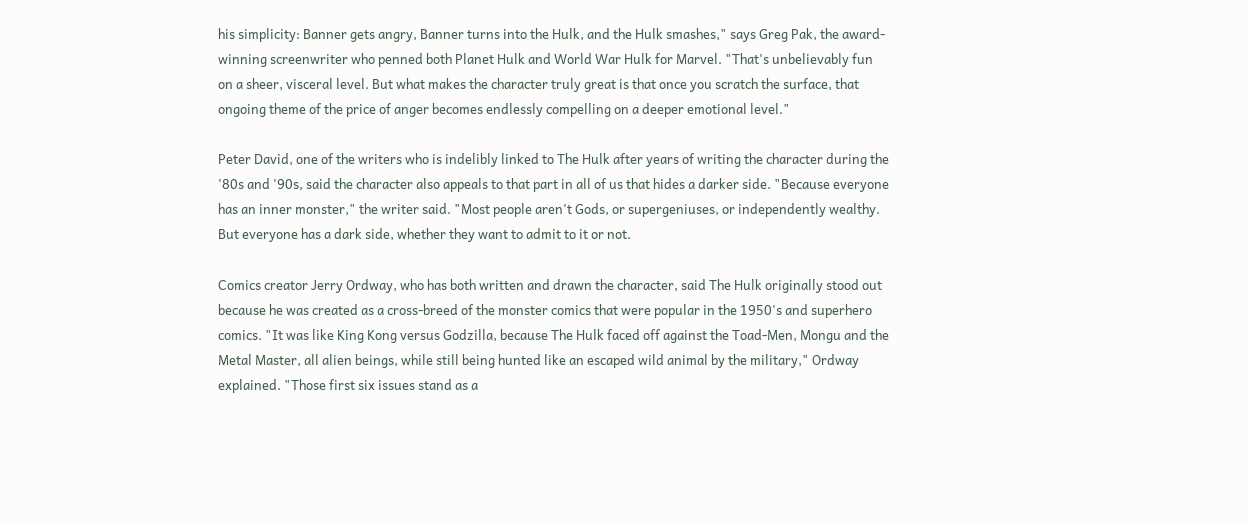his simplicity: Banner gets angry, Banner turns into the Hulk, and the Hulk smashes," says Greg Pak, the award-winning screenwriter who penned both Planet Hulk and World War Hulk for Marvel. "That's unbelievably fun on a sheer, visceral level. But what makes the character truly great is that once you scratch the surface, that ongoing theme of the price of anger becomes endlessly compelling on a deeper emotional level."

Peter David, one of the writers who is indelibly linked to The Hulk after years of writing the character during the '80s and '90s, said the character also appeals to that part in all of us that hides a darker side. "Because everyone has an inner monster," the writer said. "Most people aren't Gods, or supergeniuses, or independently wealthy. But everyone has a dark side, whether they want to admit to it or not.

Comics creator Jerry Ordway, who has both written and drawn the character, said The Hulk originally stood out because he was created as a cross-breed of the monster comics that were popular in the 1950's and superhero comics. "It was like King Kong versus Godzilla, because The Hulk faced off against the Toad-Men, Mongu and the Metal Master, all alien beings, while still being hunted like an escaped wild animal by the military," Ordway explained. "Those first six issues stand as a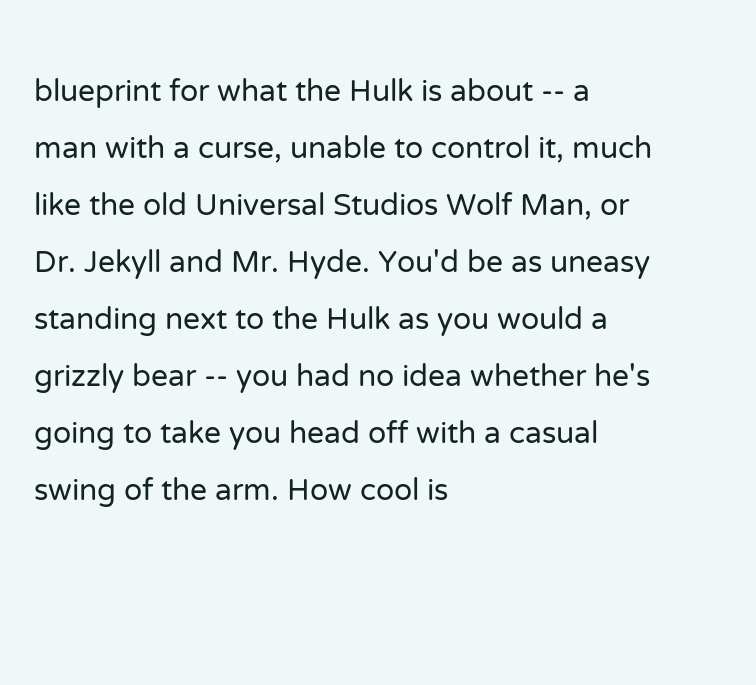blueprint for what the Hulk is about -- a man with a curse, unable to control it, much like the old Universal Studios Wolf Man, or Dr. Jekyll and Mr. Hyde. You'd be as uneasy standing next to the Hulk as you would a grizzly bear -- you had no idea whether he's going to take you head off with a casual swing of the arm. How cool is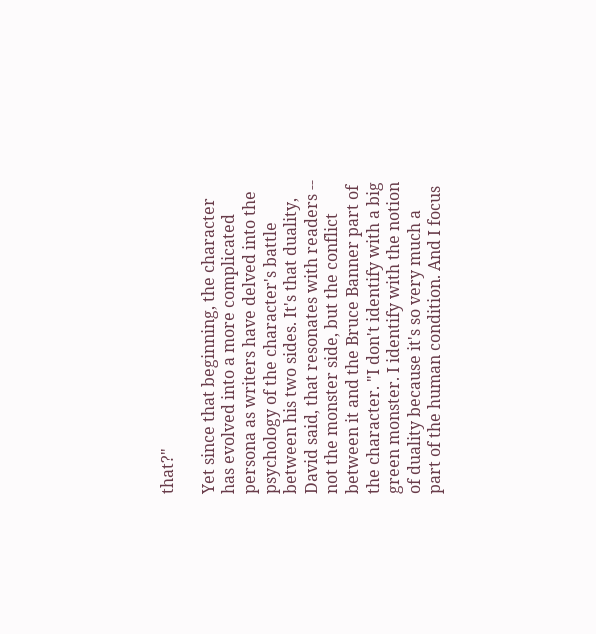that?"

Yet since that beginning, the character has evolved into a more complicated persona as writers have delved into the psychology of the character's battle between his two sides. It's that duality, David said, that resonates with readers -- not the monster side, but the conflict between it and the Bruce Banner part of the character. "I don't identify with a big green monster. I identify with the notion of duality because it's so very much a part of the human condition. And I focus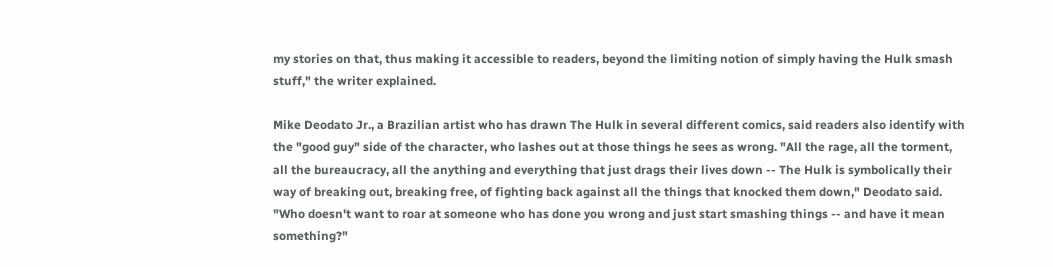my stories on that, thus making it accessible to readers, beyond the limiting notion of simply having the Hulk smash stuff," the writer explained.

Mike Deodato Jr., a Brazilian artist who has drawn The Hulk in several different comics, said readers also identify with the "good guy" side of the character, who lashes out at those things he sees as wrong. "All the rage, all the torment, all the bureaucracy, all the anything and everything that just drags their lives down -- The Hulk is symbolically their way of breaking out, breaking free, of fighting back against all the things that knocked them down," Deodato said. "Who doesn't want to roar at someone who has done you wrong and just start smashing things -- and have it mean something?"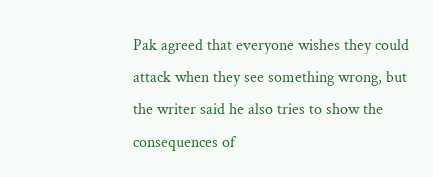Pak agreed that everyone wishes they could attack when they see something wrong, but the writer said he also tries to show the consequences of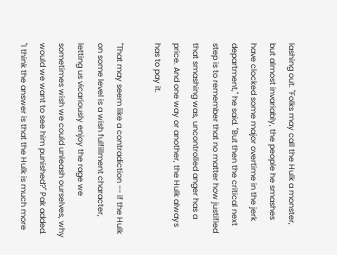lashing out. "Folks may call the Hulk a monster, but almost invariably, the people he smashes have clocked some major overtime in the jerk department," he said. "But then the critical next step is to remember that no matter how justified that smashing was, uncontrolled anger has a price. And one way or another, the Hulk always has to pay it.

"That may seem like a contradiction -- if the Hulk on some level is a wish fulfillment character, letting us vicariously enjoy the rage we sometimes wish we could unleash ourselves, why would we want to see him punished?" Pak added. "I think the answer is that the Hulk is much more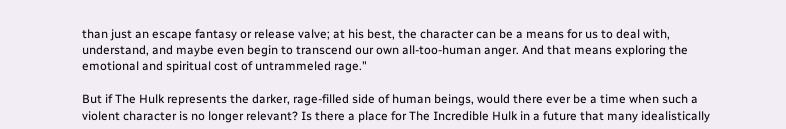than just an escape fantasy or release valve; at his best, the character can be a means for us to deal with, understand, and maybe even begin to transcend our own all-too-human anger. And that means exploring the emotional and spiritual cost of untrammeled rage."

But if The Hulk represents the darker, rage-filled side of human beings, would there ever be a time when such a violent character is no longer relevant? Is there a place for The Incredible Hulk in a future that many idealistically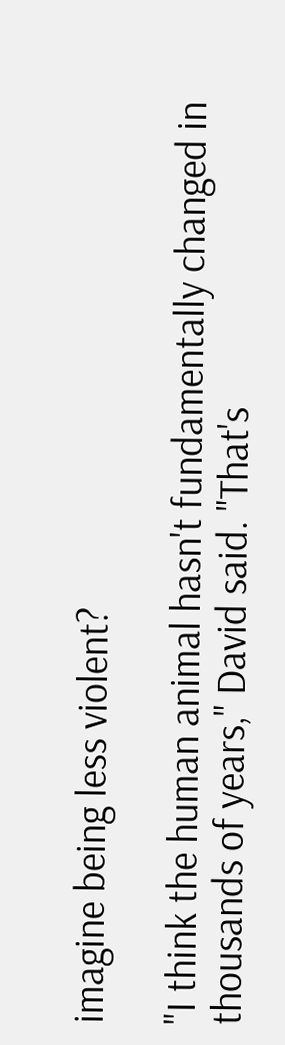imagine being less violent?

"I think the human animal hasn't fundamentally changed in thousands of years," David said. "That's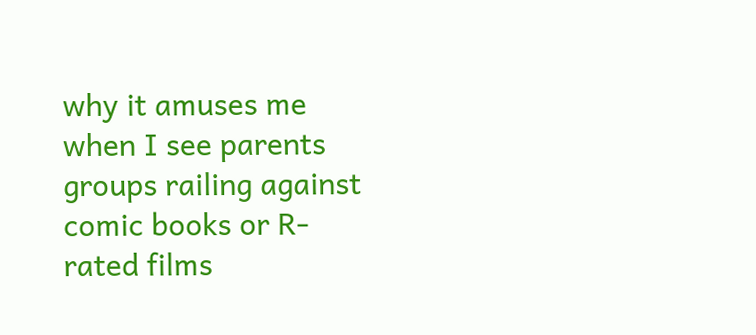why it amuses me when I see parents groups railing against comic books or R-rated films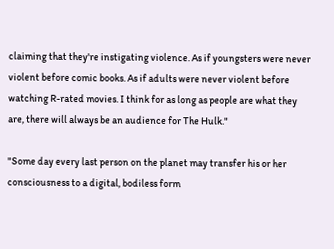claiming that they're instigating violence. As if youngsters were never violent before comic books. As if adults were never violent before watching R-rated movies. I think for as long as people are what they are, there will always be an audience for The Hulk."

"Some day every last person on the planet may transfer his or her consciousness to a digital, bodiless form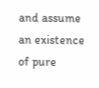and assume an existence of pure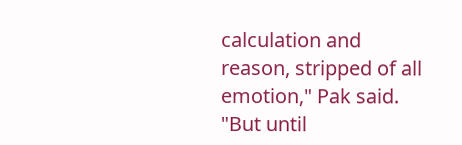calculation and reason, stripped of all emotion," Pak said. "But until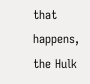that happens, the Hulk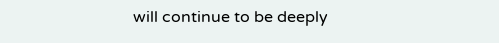will continue to be deeply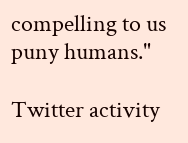compelling to us puny humans."

Twitter activity